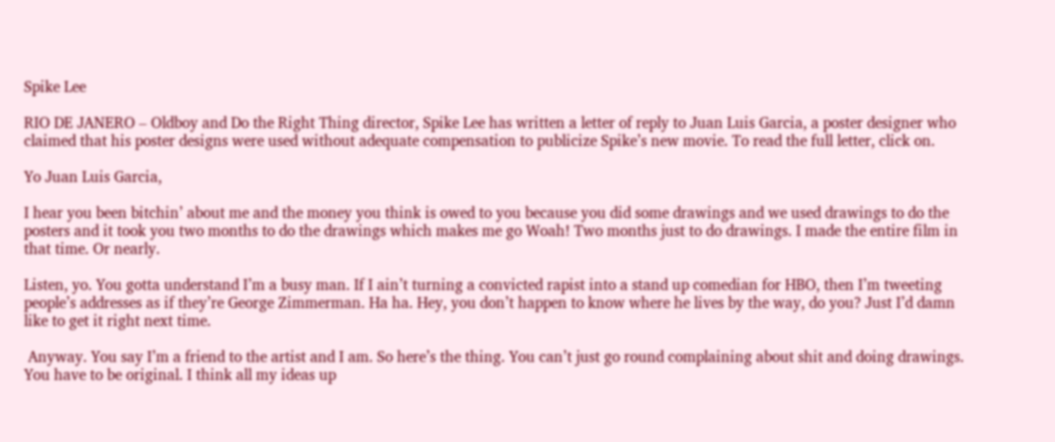Spike Lee

RIO DE JANERO – Oldboy and Do the Right Thing director, Spike Lee has written a letter of reply to Juan Luis Garcia, a poster designer who claimed that his poster designs were used without adequate compensation to publicize Spike’s new movie. To read the full letter, click on.

Yo Juan Luis Garcia,

I hear you been bitchin’ about me and the money you think is owed to you because you did some drawings and we used drawings to do the posters and it took you two months to do the drawings which makes me go Woah! Two months just to do drawings. I made the entire film in that time. Or nearly.

Listen, yo. You gotta understand I’m a busy man. If I ain’t turning a convicted rapist into a stand up comedian for HBO, then I’m tweeting people’s addresses as if they’re George Zimmerman. Ha ha. Hey, you don’t happen to know where he lives by the way, do you? Just I’d damn like to get it right next time.

 Anyway. You say I’m a friend to the artist and I am. So here’s the thing. You can’t just go round complaining about shit and doing drawings. You have to be original. I think all my ideas up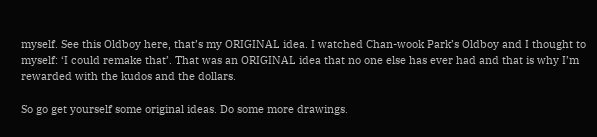myself. See this Oldboy here, that’s my ORIGINAL idea. I watched Chan-wook Park’s Oldboy and I thought to myself: ‘I could remake that’. That was an ORIGINAL idea that no one else has ever had and that is why I’m rewarded with the kudos and the dollars.

So go get yourself some original ideas. Do some more drawings.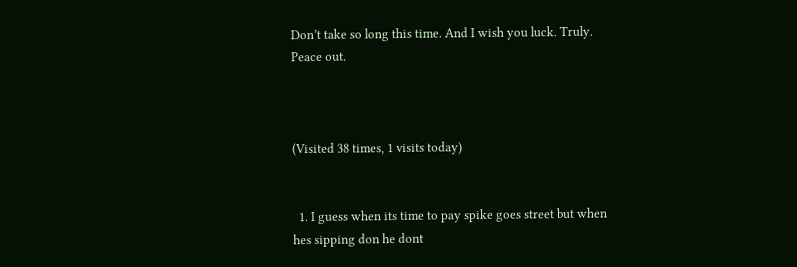Don’t take so long this time. And I wish you luck. Truly. Peace out.



(Visited 38 times, 1 visits today)


  1. I guess when its time to pay spike goes street but when hes sipping don he dont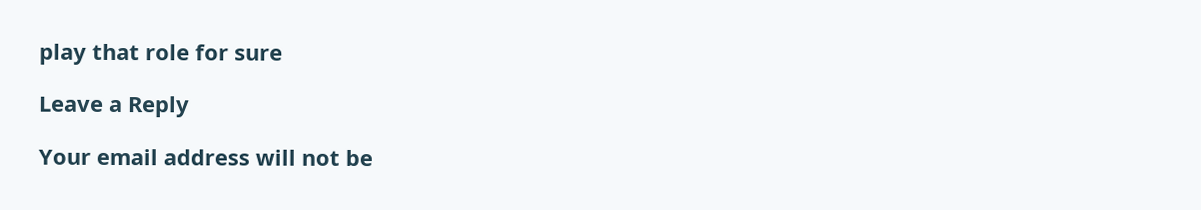play that role for sure

Leave a Reply

Your email address will not be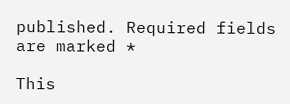published. Required fields are marked *

This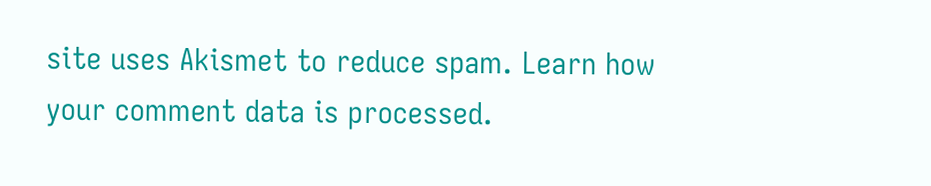site uses Akismet to reduce spam. Learn how your comment data is processed.